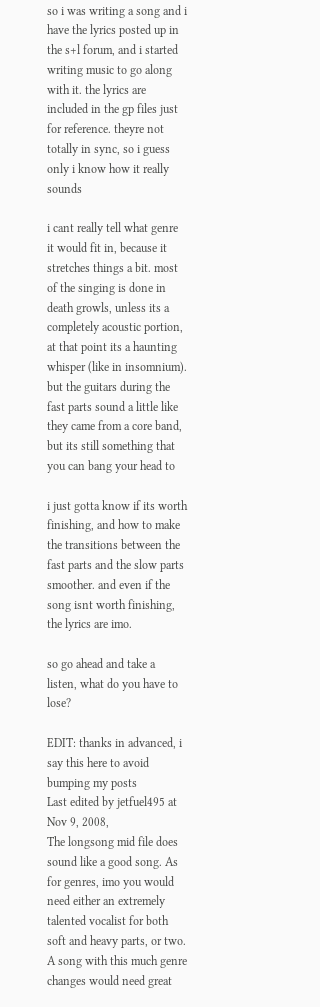so i was writing a song and i have the lyrics posted up in the s+l forum, and i started writing music to go along with it. the lyrics are included in the gp files just for reference. theyre not totally in sync, so i guess only i know how it really sounds

i cant really tell what genre it would fit in, because it stretches things a bit. most of the singing is done in death growls, unless its a completely acoustic portion, at that point its a haunting whisper (like in insomnium). but the guitars during the fast parts sound a little like they came from a core band, but its still something that you can bang your head to

i just gotta know if its worth finishing, and how to make the transitions between the fast parts and the slow parts smoother. and even if the song isnt worth finishing, the lyrics are imo.

so go ahead and take a listen, what do you have to lose?

EDIT: thanks in advanced, i say this here to avoid bumping my posts
Last edited by jetfuel495 at Nov 9, 2008,
The longsong mid file does sound like a good song. As for genres, imo you would need either an extremely talented vocalist for both soft and heavy parts, or two. A song with this much genre changes would need great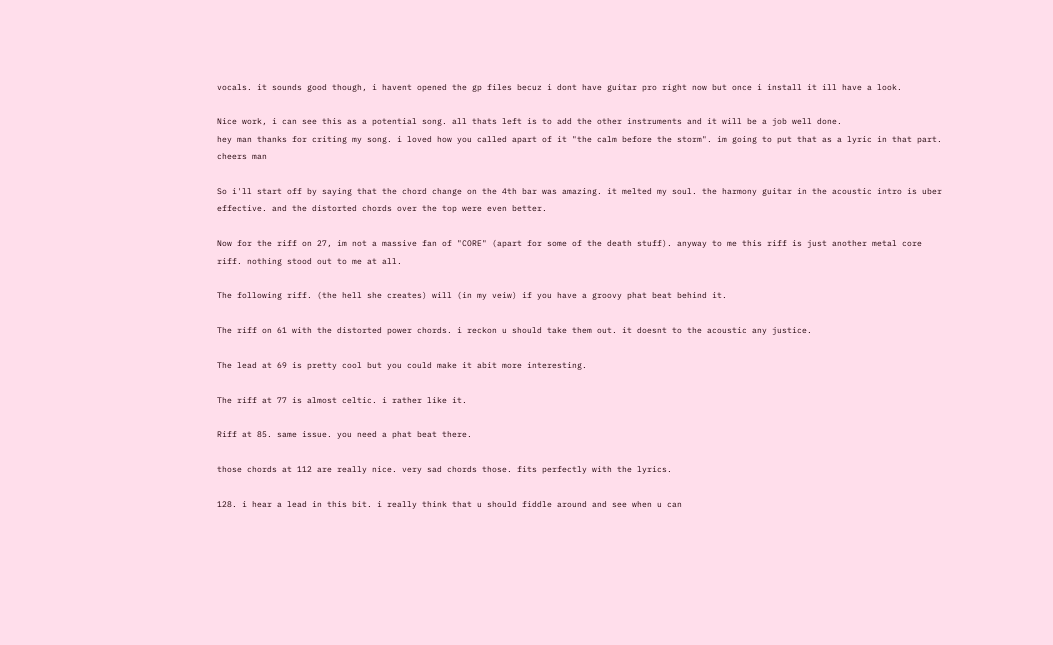vocals. it sounds good though, i havent opened the gp files becuz i dont have guitar pro right now but once i install it ill have a look.

Nice work, i can see this as a potential song. all thats left is to add the other instruments and it will be a job well done.
hey man thanks for criting my song. i loved how you called apart of it "the calm before the storm". im going to put that as a lyric in that part. cheers man

So i'll start off by saying that the chord change on the 4th bar was amazing. it melted my soul. the harmony guitar in the acoustic intro is uber effective. and the distorted chords over the top were even better.

Now for the riff on 27, im not a massive fan of "CORE" (apart for some of the death stuff). anyway to me this riff is just another metal core riff. nothing stood out to me at all.

The following riff. (the hell she creates) will (in my veiw) if you have a groovy phat beat behind it.

The riff on 61 with the distorted power chords. i reckon u should take them out. it doesnt to the acoustic any justice.

The lead at 69 is pretty cool but you could make it abit more interesting.

The riff at 77 is almost celtic. i rather like it.

Riff at 85. same issue. you need a phat beat there.

those chords at 112 are really nice. very sad chords those. fits perfectly with the lyrics.

128. i hear a lead in this bit. i really think that u should fiddle around and see when u can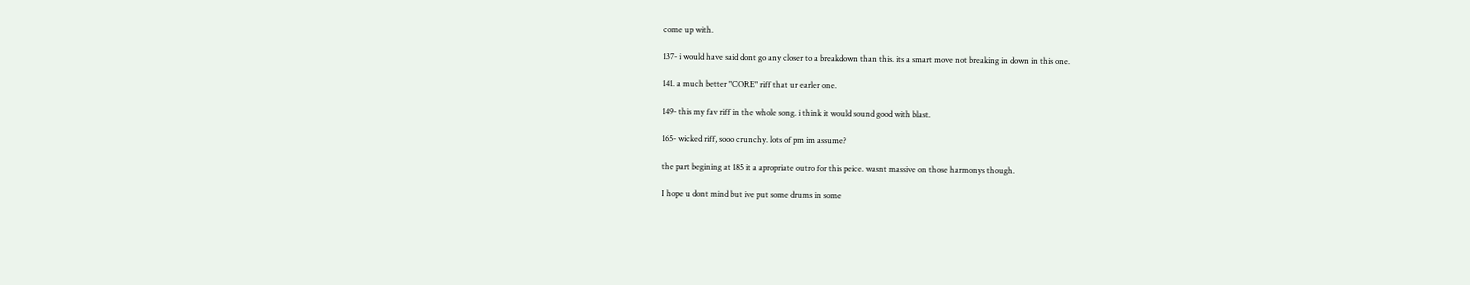come up with.

137- i would have said dont go any closer to a breakdown than this. its a smart move not breaking in down in this one.

141. a much better "CORE" riff that ur earler one.

149- this my fav riff in the whole song. i think it would sound good with blast.

165- wicked riff, sooo crunchy. lots of pm im assume?

the part begining at 185 it a apropriate outro for this peice. wasnt massive on those harmonys though.

I hope u dont mind but ive put some drums in some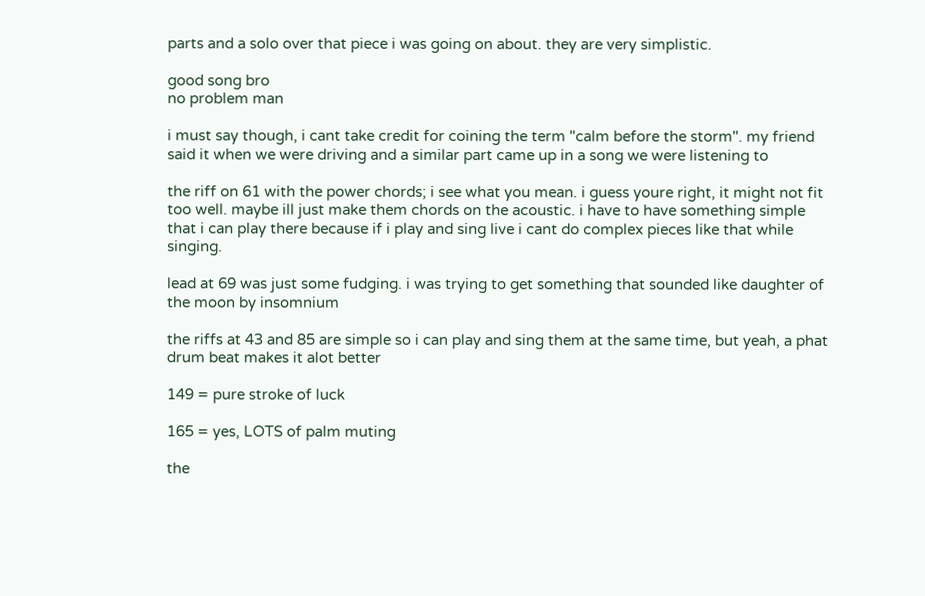parts and a solo over that piece i was going on about. they are very simplistic.

good song bro
no problem man

i must say though, i cant take credit for coining the term "calm before the storm". my friend said it when we were driving and a similar part came up in a song we were listening to

the riff on 61 with the power chords; i see what you mean. i guess youre right, it might not fit too well. maybe ill just make them chords on the acoustic. i have to have something simple that i can play there because if i play and sing live i cant do complex pieces like that while singing.

lead at 69 was just some fudging. i was trying to get something that sounded like daughter of the moon by insomnium

the riffs at 43 and 85 are simple so i can play and sing them at the same time, but yeah, a phat drum beat makes it alot better

149 = pure stroke of luck

165 = yes, LOTS of palm muting

the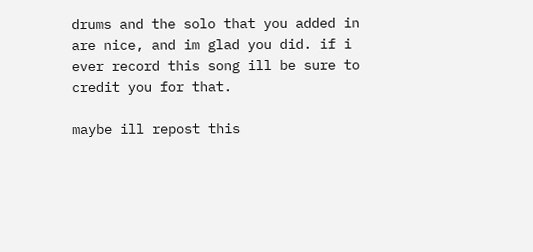drums and the solo that you added in are nice, and im glad you did. if i ever record this song ill be sure to credit you for that.

maybe ill repost this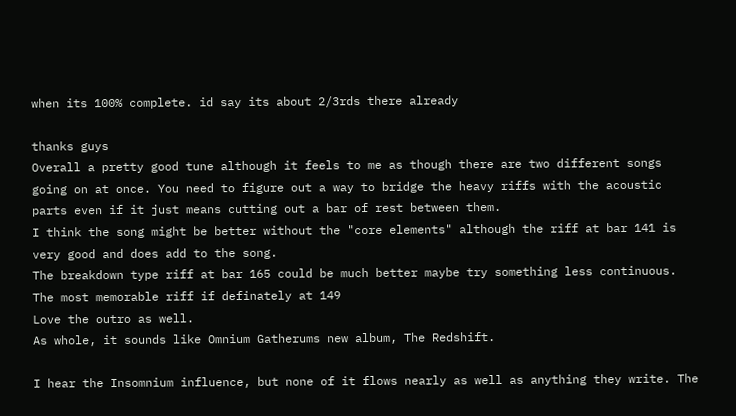when its 100% complete. id say its about 2/3rds there already

thanks guys
Overall a pretty good tune although it feels to me as though there are two different songs going on at once. You need to figure out a way to bridge the heavy riffs with the acoustic parts even if it just means cutting out a bar of rest between them.
I think the song might be better without the "core elements" although the riff at bar 141 is very good and does add to the song.
The breakdown type riff at bar 165 could be much better maybe try something less continuous.
The most memorable riff if definately at 149
Love the outro as well.
As whole, it sounds like Omnium Gatherums new album, The Redshift.

I hear the Insomnium influence, but none of it flows nearly as well as anything they write. The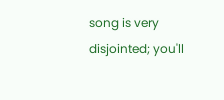song is very disjointed; you'll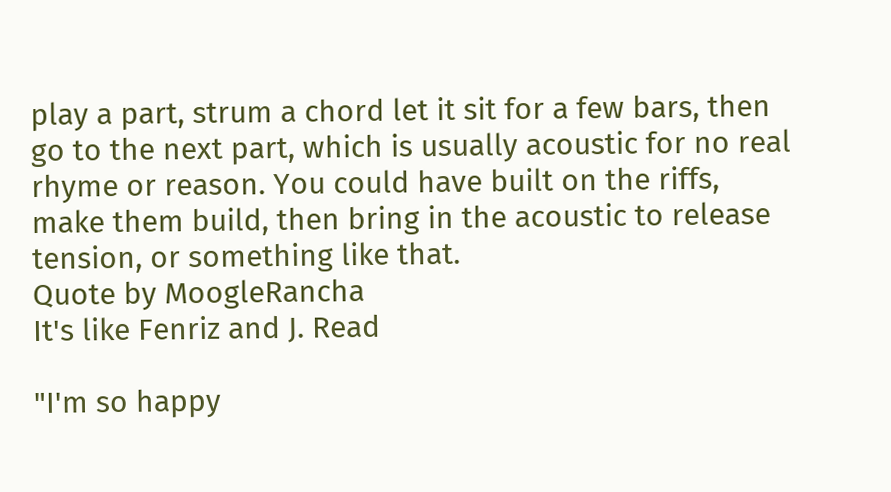play a part, strum a chord let it sit for a few bars, then go to the next part, which is usually acoustic for no real rhyme or reason. You could have built on the riffs, make them build, then bring in the acoustic to release tension, or something like that.
Quote by MoogleRancha
It's like Fenriz and J. Read

"I'm so happy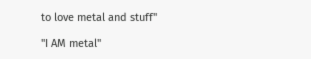to love metal and stuff"

"I AM metal"